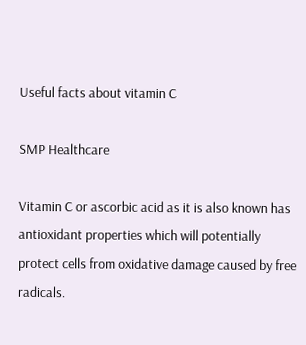Useful facts about vitamin C

SMP Healthcare

Vitamin C or ascorbic acid as it is also known has antioxidant properties which will potentially protect cells from oxidative damage caused by free radicals.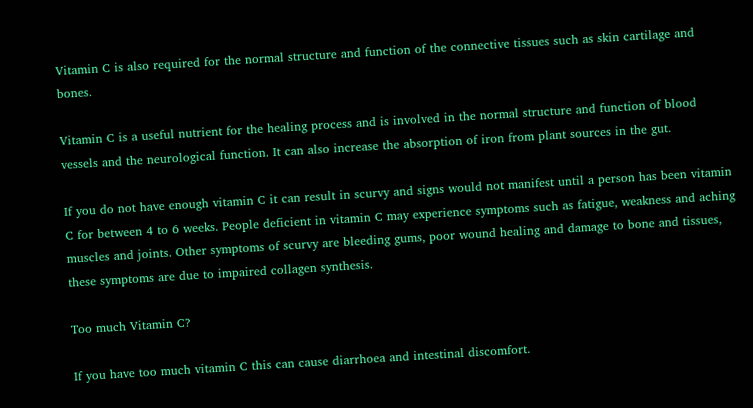Vitamin C is also required for the normal structure and function of the connective tissues such as skin cartilage and bones.

Vitamin C is a useful nutrient for the healing process and is involved in the normal structure and function of blood vessels and the neurological function. It can also increase the absorption of iron from plant sources in the gut.

If you do not have enough vitamin C it can result in scurvy and signs would not manifest until a person has been vitamin C for between 4 to 6 weeks. People deficient in vitamin C may experience symptoms such as fatigue, weakness and aching muscles and joints. Other symptoms of scurvy are bleeding gums, poor wound healing and damage to bone and tissues, these symptoms are due to impaired collagen synthesis.

Too much Vitamin C?

If you have too much vitamin C this can cause diarrhoea and intestinal discomfort.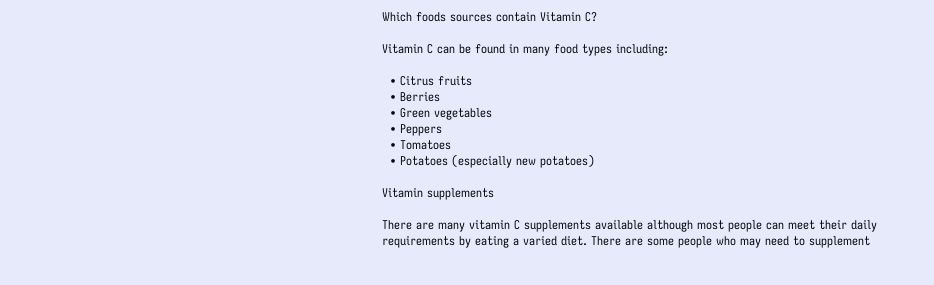Which foods sources contain Vitamin C?

Vitamin C can be found in many food types including:

  • Citrus fruits
  • Berries
  • Green vegetables
  • Peppers
  • Tomatoes
  • Potatoes (especially new potatoes)

Vitamin supplements

There are many vitamin C supplements available although most people can meet their daily requirements by eating a varied diet. There are some people who may need to supplement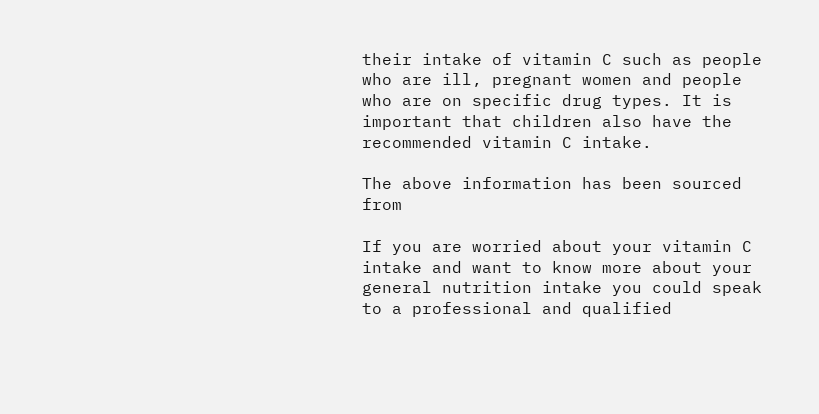their intake of vitamin C such as people who are ill, pregnant women and people who are on specific drug types. It is important that children also have the recommended vitamin C intake.

The above information has been sourced from

If you are worried about your vitamin C intake and want to know more about your general nutrition intake you could speak to a professional and qualified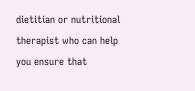dietitian or nutritional therapist who can help you ensure that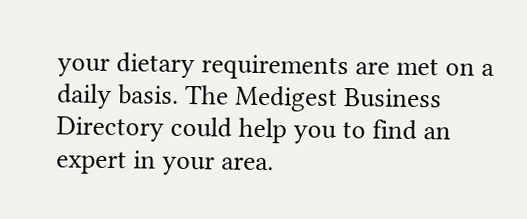your dietary requirements are met on a daily basis. The Medigest Business Directory could help you to find an expert in your area.